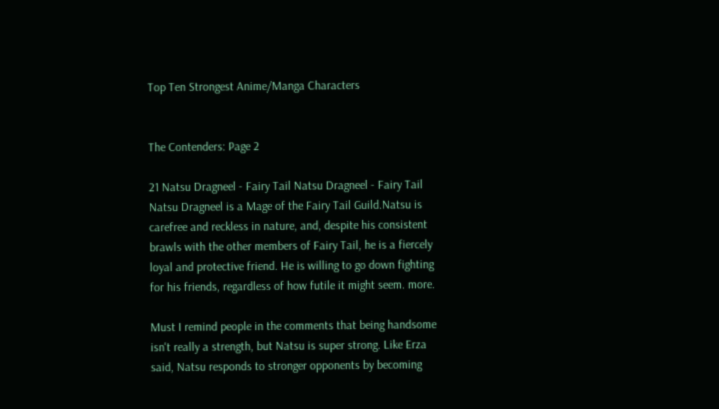Top Ten Strongest Anime/Manga Characters


The Contenders: Page 2

21 Natsu Dragneel - Fairy Tail Natsu Dragneel - Fairy Tail Natsu Dragneel is a Mage of the Fairy Tail Guild.Natsu is carefree and reckless in nature, and, despite his consistent brawls with the other members of Fairy Tail, he is a fiercely loyal and protective friend. He is willing to go down fighting for his friends, regardless of how futile it might seem. more.

Must I remind people in the comments that being handsome isn't really a strength, but Natsu is super strong. Like Erza said, Natsu responds to stronger opponents by becoming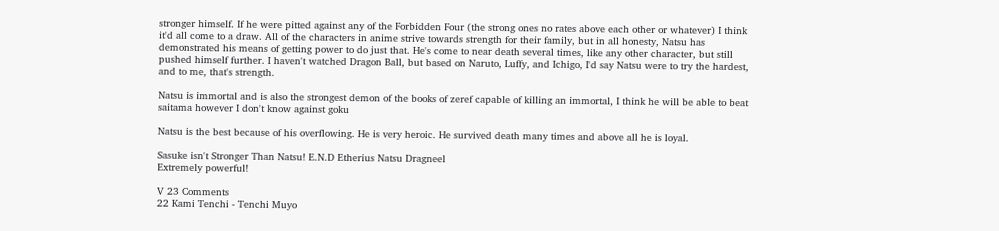stronger himself. If he were pitted against any of the Forbidden Four (the strong ones no rates above each other or whatever) I think it'd all come to a draw. All of the characters in anime strive towards strength for their family, but in all honesty, Natsu has demonstrated his means of getting power to do just that. He's come to near death several times, like any other character, but still pushed himself further. I haven't watched Dragon Ball, but based on Naruto, Luffy, and Ichigo, I'd say Natsu were to try the hardest, and to me, that's strength.

Natsu is immortal and is also the strongest demon of the books of zeref capable of killing an immortal, I think he will be able to beat saitama however I don't know against goku

Natsu is the best because of his overflowing. He is very heroic. He survived death many times and above all he is loyal.

Sasuke isn't Stronger Than Natsu! E.N.D Etherius Natsu Dragneel
Extremely powerful!

V 23 Comments
22 Kami Tenchi - Tenchi Muyo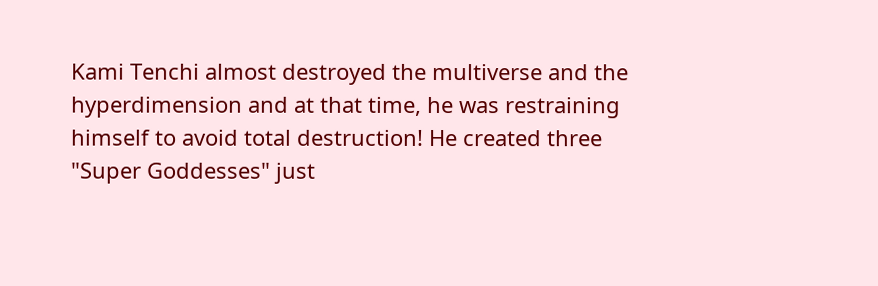Kami Tenchi almost destroyed the multiverse and the hyperdimension and at that time, he was restraining himself to avoid total destruction! He created three "Super Goddesses" just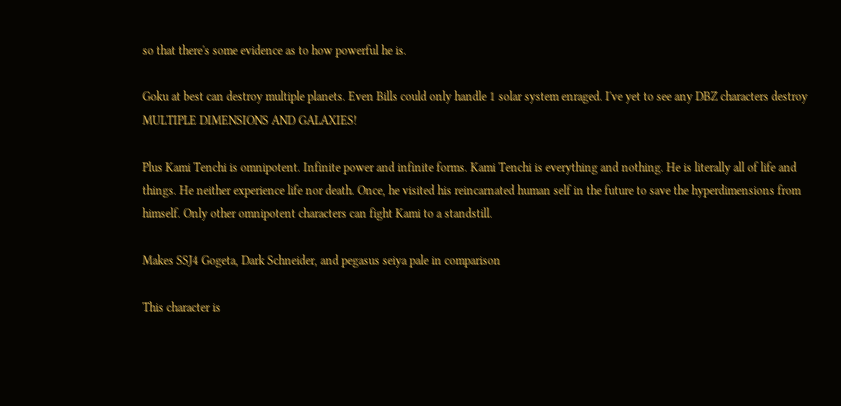so that there's some evidence as to how powerful he is.

Goku at best can destroy multiple planets. Even Bills could only handle 1 solar system enraged. I've yet to see any DBZ characters destroy MULTIPLE DIMENSIONS AND GALAXIES!

Plus Kami Tenchi is omnipotent. Infinite power and infinite forms. Kami Tenchi is everything and nothing. He is literally all of life and things. He neither experience life nor death. Once, he visited his reincarnated human self in the future to save the hyperdimensions from himself. Only other omnipotent characters can fight Kami to a standstill.

Makes SSJ4 Gogeta, Dark Schneider, and pegasus seiya pale in comparison

This character is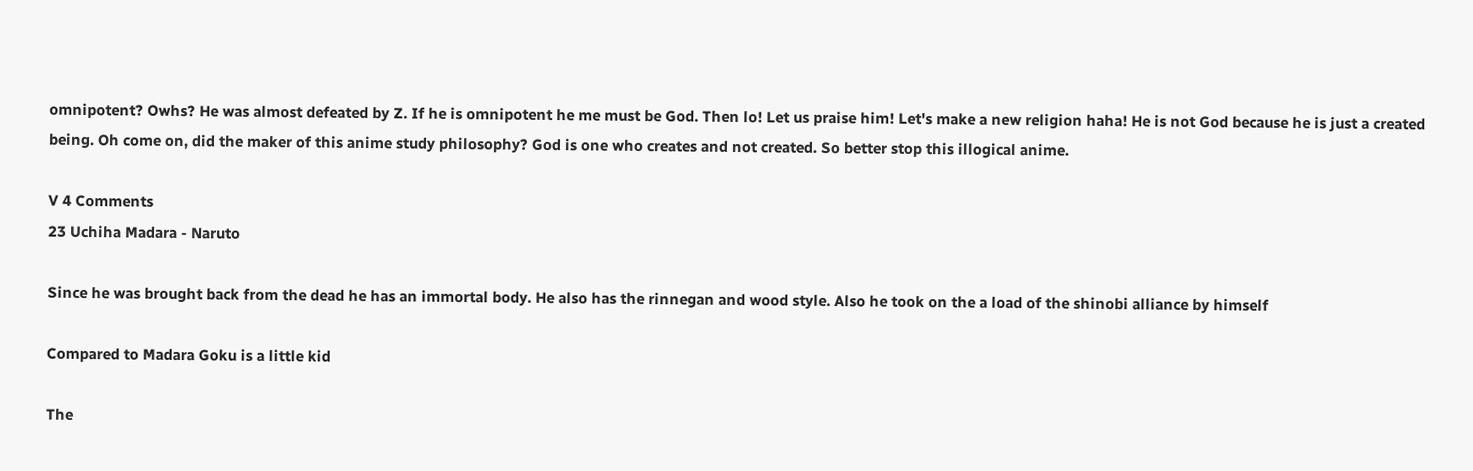omnipotent? Owhs? He was almost defeated by Z. If he is omnipotent he me must be God. Then lo! Let us praise him! Let's make a new religion haha! He is not God because he is just a created being. Oh come on, did the maker of this anime study philosophy? God is one who creates and not created. So better stop this illogical anime.

V 4 Comments
23 Uchiha Madara - Naruto

Since he was brought back from the dead he has an immortal body. He also has the rinnegan and wood style. Also he took on the a load of the shinobi alliance by himself

Compared to Madara Goku is a little kid

The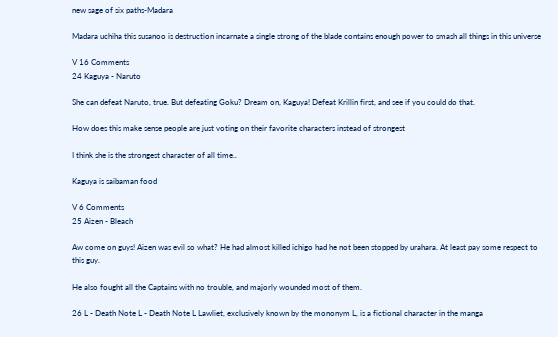new sage of six paths-Madara

Madara uchiha this susanoo is destruction incarnate a single strong of the blade contains enough power to smash all things in this universe

V 16 Comments
24 Kaguya - Naruto

She can defeat Naruto, true. But defeating Goku? Dream on, Kaguya! Defeat Krillin first, and see if you could do that.

How does this make sense people are just voting on their favorite characters instead of strongest

I think she is the strongest character of all time..

Kaguya is saibaman food

V 6 Comments
25 Aizen - Bleach

Aw come on guys! Aizen was evil so what? He had almost killed ichigo had he not been stopped by urahara. At least pay some respect to this guy.

He also fought all the Captains with no trouble, and majorly wounded most of them.

26 L - Death Note L - Death Note L Lawliet, exclusively known by the mononym L, is a fictional character in the manga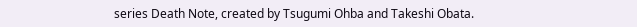series Death Note, created by Tsugumi Ohba and Takeshi Obata.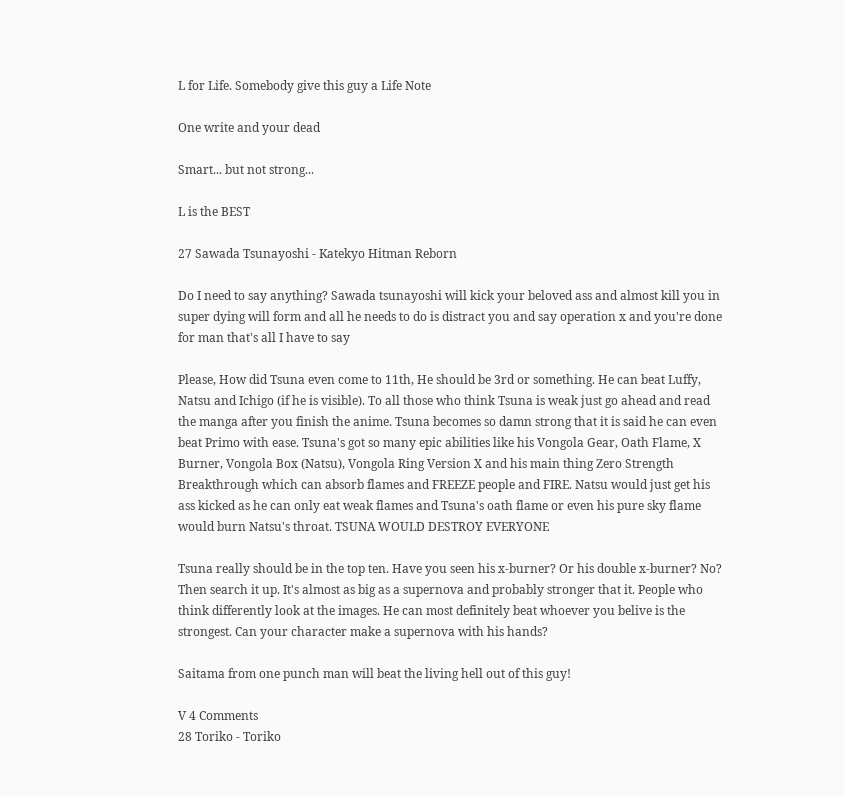L for Life. Somebody give this guy a Life Note

One write and your dead

Smart... but not strong...

L is the BEST

27 Sawada Tsunayoshi - Katekyo Hitman Reborn

Do I need to say anything? Sawada tsunayoshi will kick your beloved ass and almost kill you in super dying will form and all he needs to do is distract you and say operation x and you're done for man that's all I have to say

Please, How did Tsuna even come to 11th, He should be 3rd or something. He can beat Luffy, Natsu and Ichigo (if he is visible). To all those who think Tsuna is weak just go ahead and read the manga after you finish the anime. Tsuna becomes so damn strong that it is said he can even beat Primo with ease. Tsuna's got so many epic abilities like his Vongola Gear, Oath Flame, X Burner, Vongola Box (Natsu), Vongola Ring Version X and his main thing Zero Strength Breakthrough which can absorb flames and FREEZE people and FIRE. Natsu would just get his ass kicked as he can only eat weak flames and Tsuna's oath flame or even his pure sky flame would burn Natsu's throat. TSUNA WOULD DESTROY EVERYONE

Tsuna really should be in the top ten. Have you seen his x-burner? Or his double x-burner? No? Then search it up. It's almost as big as a supernova and probably stronger that it. People who think differently look at the images. He can most definitely beat whoever you belive is the strongest. Can your character make a supernova with his hands?

Saitama from one punch man will beat the living hell out of this guy!

V 4 Comments
28 Toriko - Toriko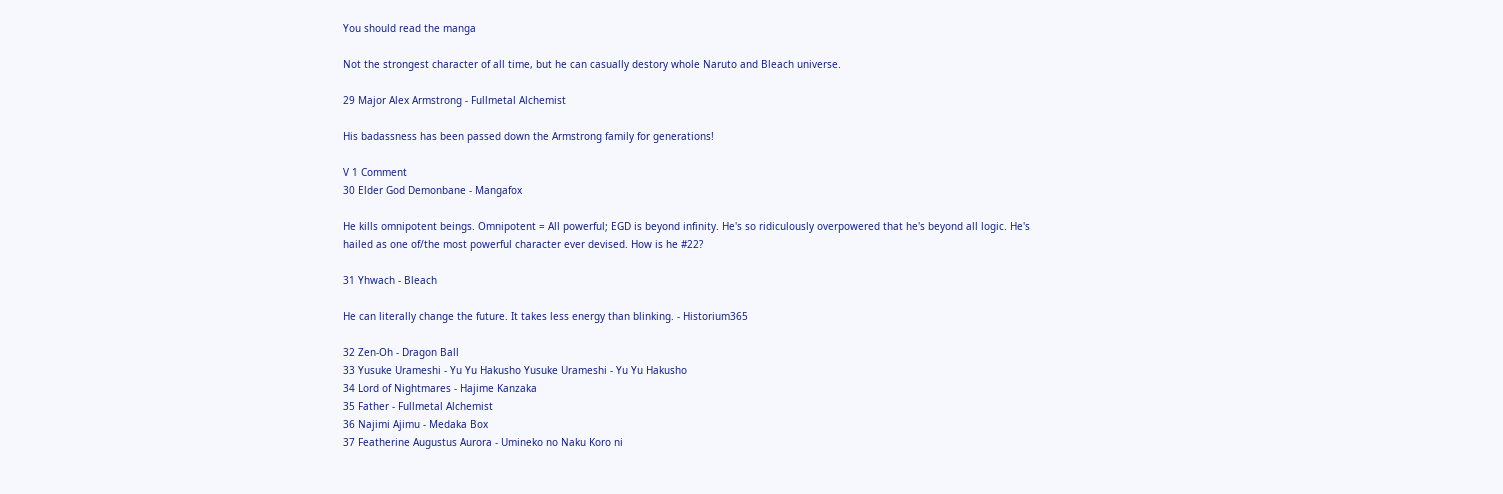You should read the manga

Not the strongest character of all time, but he can casually destory whole Naruto and Bleach universe.

29 Major Alex Armstrong - Fullmetal Alchemist

His badassness has been passed down the Armstrong family for generations!

V 1 Comment
30 Elder God Demonbane - Mangafox

He kills omnipotent beings. Omnipotent = All powerful; EGD is beyond infinity. He's so ridiculously overpowered that he's beyond all logic. He's hailed as one of/the most powerful character ever devised. How is he #22?

31 Yhwach - Bleach

He can literally change the future. It takes less energy than blinking. - Historium365

32 Zen-Oh - Dragon Ball
33 Yusuke Urameshi - Yu Yu Hakusho Yusuke Urameshi - Yu Yu Hakusho
34 Lord of Nightmares - Hajime Kanzaka
35 Father - Fullmetal Alchemist
36 Najimi Ajimu - Medaka Box
37 Featherine Augustus Aurora - Umineko no Naku Koro ni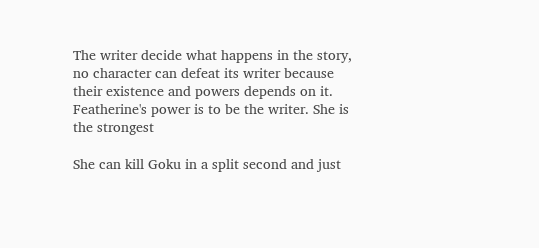The writer decide what happens in the story, no character can defeat its writer because their existence and powers depends on it. Featherine's power is to be the writer. She is the strongest

She can kill Goku in a split second and just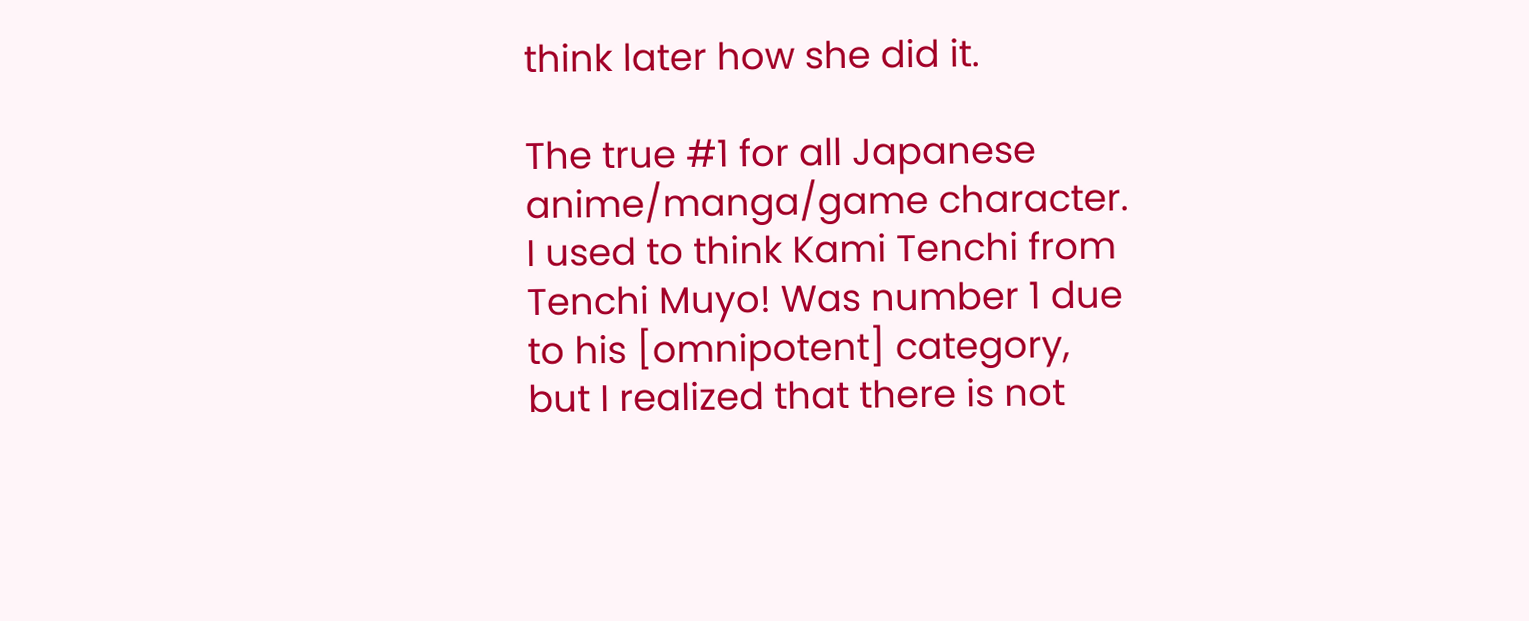think later how she did it.

The true #1 for all Japanese anime/manga/game character.
I used to think Kami Tenchi from Tenchi Muyo! Was number 1 due to his [omnipotent] category, but I realized that there is not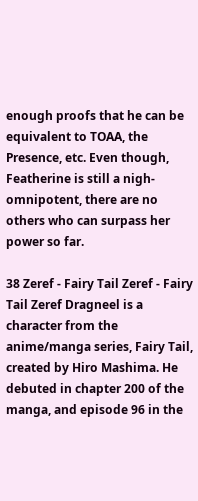enough proofs that he can be equivalent to TOAA, the Presence, etc. Even though, Featherine is still a nigh-omnipotent, there are no others who can surpass her power so far.

38 Zeref - Fairy Tail Zeref - Fairy Tail Zeref Dragneel is a character from the anime/manga series, Fairy Tail, created by Hiro Mashima. He debuted in chapter 200 of the manga, and episode 96 in the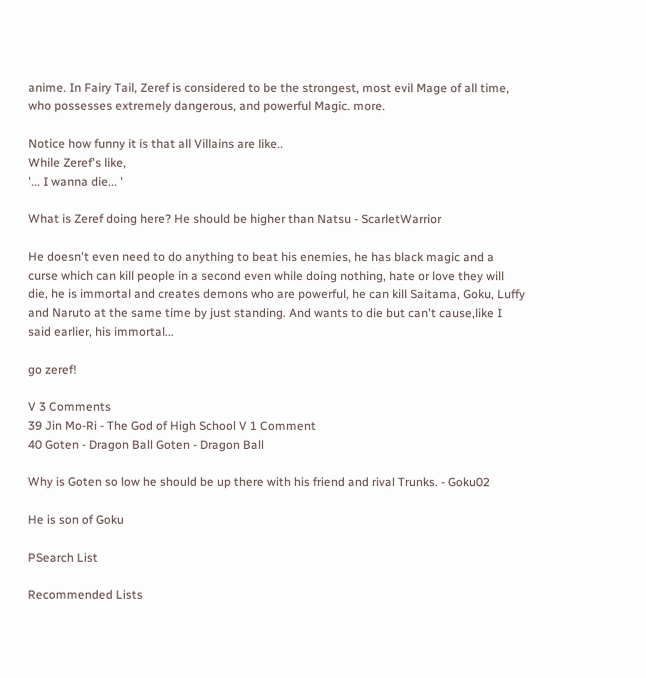anime. In Fairy Tail, Zeref is considered to be the strongest, most evil Mage of all time, who possesses extremely dangerous, and powerful Magic. more.

Notice how funny it is that all Villains are like..
While Zeref's like,
'... I wanna die... '

What is Zeref doing here? He should be higher than Natsu - ScarletWarrior

He doesn't even need to do anything to beat his enemies, he has black magic and a curse which can kill people in a second even while doing nothing, hate or love they will die, he is immortal and creates demons who are powerful, he can kill Saitama, Goku, Luffy and Naruto at the same time by just standing. And wants to die but can't cause,like I said earlier, his immortal...

go zeref!

V 3 Comments
39 Jin Mo-Ri - The God of High School V 1 Comment
40 Goten - Dragon Ball Goten - Dragon Ball

Why is Goten so low he should be up there with his friend and rival Trunks. - Goku02

He is son of Goku

PSearch List

Recommended Lists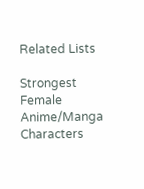Related Lists

Strongest Female Anime/Manga Characters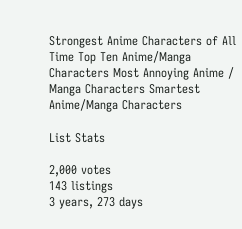Strongest Anime Characters of All Time Top Ten Anime/Manga Characters Most Annoying Anime / Manga Characters Smartest Anime/Manga Characters

List Stats

2,000 votes
143 listings
3 years, 273 days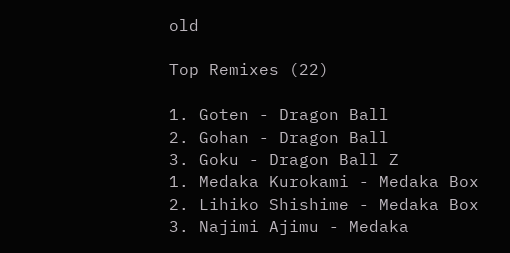old

Top Remixes (22)

1. Goten - Dragon Ball
2. Gohan - Dragon Ball
3. Goku - Dragon Ball Z
1. Medaka Kurokami - Medaka Box
2. Lihiko Shishime - Medaka Box
3. Najimi Ajimu - Medaka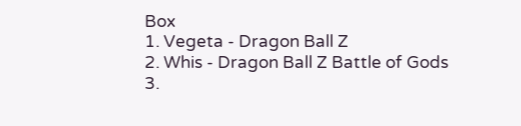Box
1. Vegeta - Dragon Ball Z
2. Whis - Dragon Ball Z Battle of Gods
3.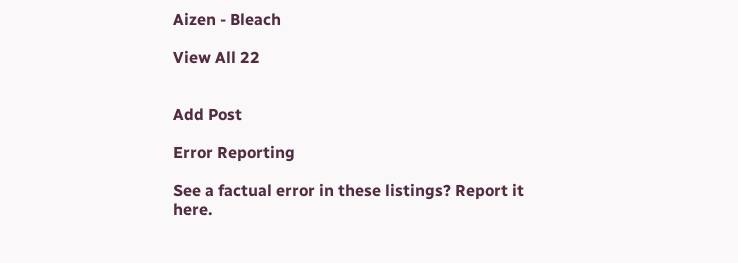Aizen - Bleach

View All 22


Add Post

Error Reporting

See a factual error in these listings? Report it here.